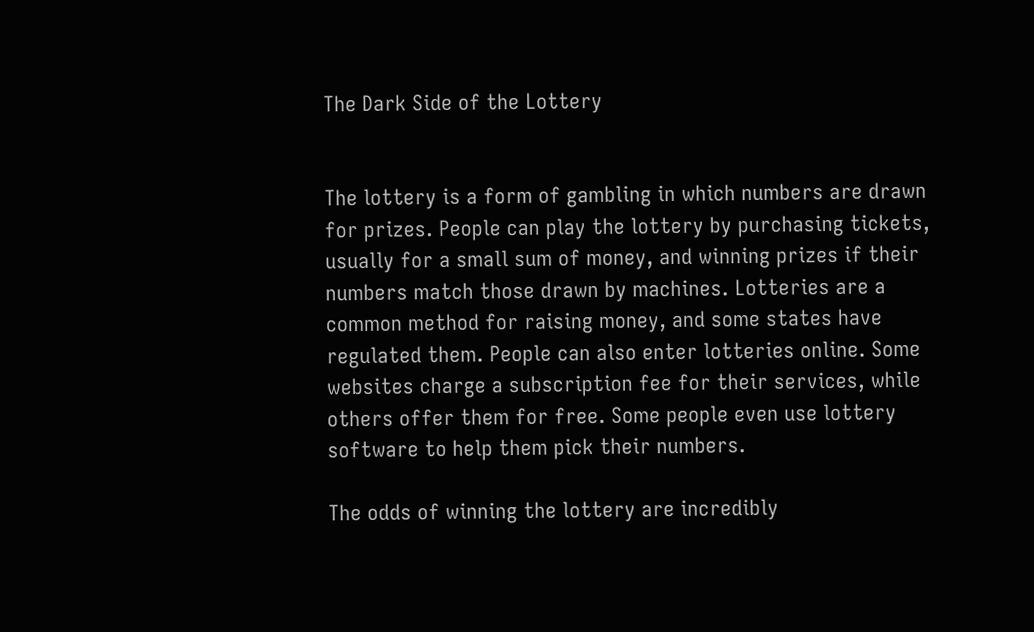The Dark Side of the Lottery


The lottery is a form of gambling in which numbers are drawn for prizes. People can play the lottery by purchasing tickets, usually for a small sum of money, and winning prizes if their numbers match those drawn by machines. Lotteries are a common method for raising money, and some states have regulated them. People can also enter lotteries online. Some websites charge a subscription fee for their services, while others offer them for free. Some people even use lottery software to help them pick their numbers.

The odds of winning the lottery are incredibly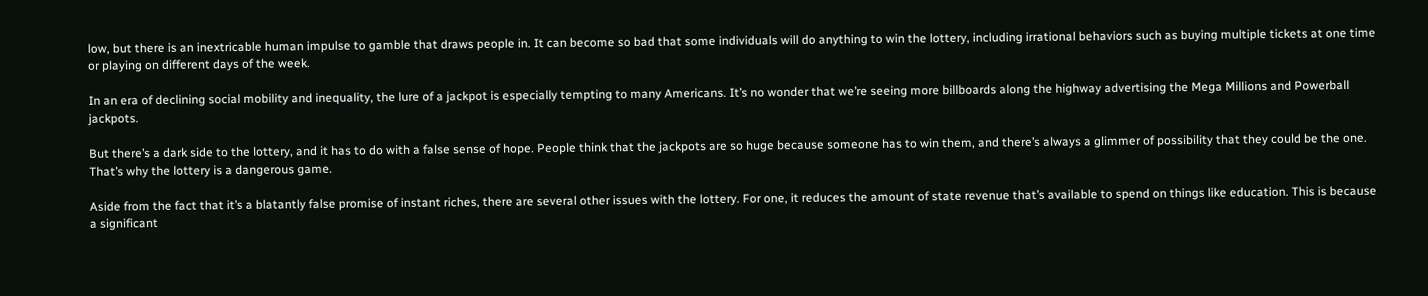low, but there is an inextricable human impulse to gamble that draws people in. It can become so bad that some individuals will do anything to win the lottery, including irrational behaviors such as buying multiple tickets at one time or playing on different days of the week.

In an era of declining social mobility and inequality, the lure of a jackpot is especially tempting to many Americans. It’s no wonder that we’re seeing more billboards along the highway advertising the Mega Millions and Powerball jackpots.

But there’s a dark side to the lottery, and it has to do with a false sense of hope. People think that the jackpots are so huge because someone has to win them, and there’s always a glimmer of possibility that they could be the one. That’s why the lottery is a dangerous game.

Aside from the fact that it’s a blatantly false promise of instant riches, there are several other issues with the lottery. For one, it reduces the amount of state revenue that’s available to spend on things like education. This is because a significant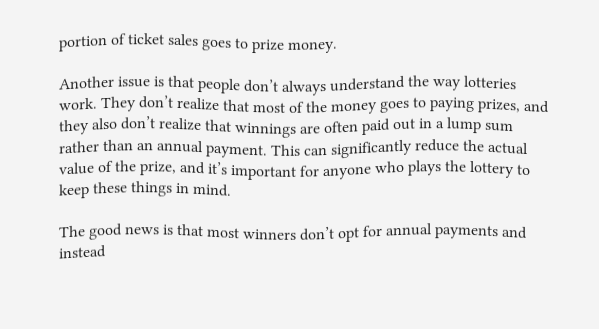portion of ticket sales goes to prize money.

Another issue is that people don’t always understand the way lotteries work. They don’t realize that most of the money goes to paying prizes, and they also don’t realize that winnings are often paid out in a lump sum rather than an annual payment. This can significantly reduce the actual value of the prize, and it’s important for anyone who plays the lottery to keep these things in mind.

The good news is that most winners don’t opt for annual payments and instead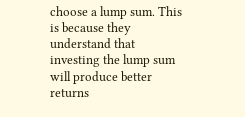choose a lump sum. This is because they understand that investing the lump sum will produce better returns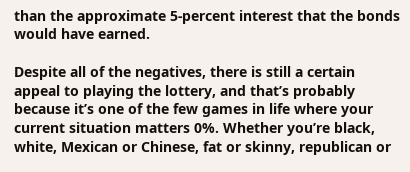than the approximate 5-percent interest that the bonds would have earned.

Despite all of the negatives, there is still a certain appeal to playing the lottery, and that’s probably because it’s one of the few games in life where your current situation matters 0%. Whether you’re black, white, Mexican or Chinese, fat or skinny, republican or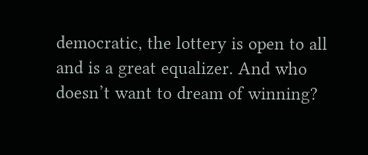democratic, the lottery is open to all and is a great equalizer. And who doesn’t want to dream of winning?